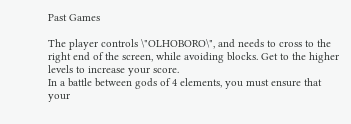Past Games

The player controls \"OLHOBORO\", and needs to cross to the right end of the screen, while avoiding blocks. Get to the higher levels to increase your score.
In a battle between gods of 4 elements, you must ensure that your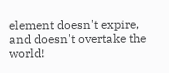element doesn't expire, and doesn't overtake the world!